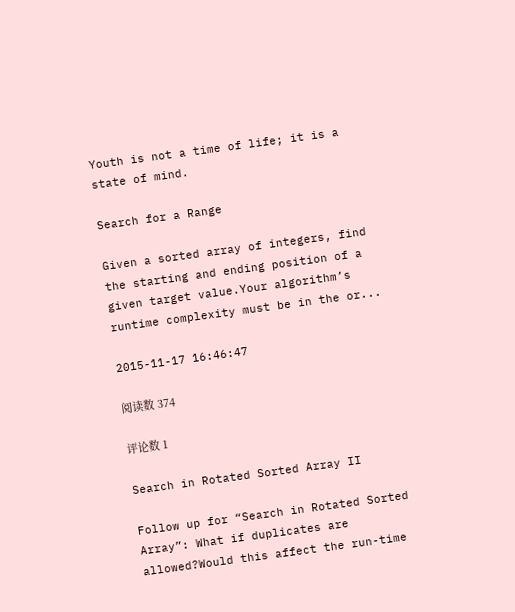Youth is not a time of life; it is a state of mind.

Search for a Range

Given a sorted array of integers, find the starting and ending position of a given target value.Your algorithm’s runtime complexity must be in the or...

2015-11-17 16:46:47

阅读数 374

评论数 1

Search in Rotated Sorted Array II

Follow up for “Search in Rotated Sorted Array”: What if duplicates are allowed?Would this affect the run-time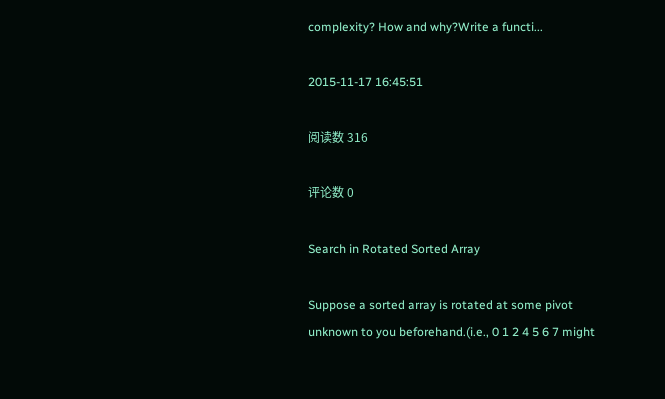complexity? How and why?Write a functi...

2015-11-17 16:45:51

阅读数 316

评论数 0

Search in Rotated Sorted Array

Suppose a sorted array is rotated at some pivot unknown to you beforehand.(i.e., 0 1 2 4 5 6 7 might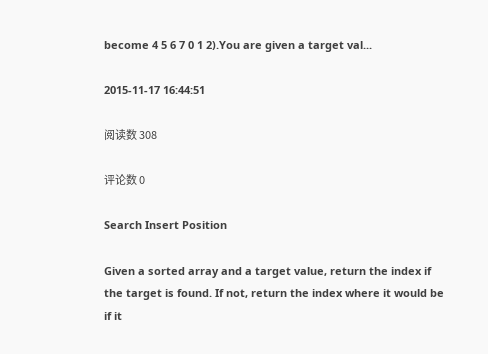become 4 5 6 7 0 1 2).You are given a target val...

2015-11-17 16:44:51

阅读数 308

评论数 0

Search Insert Position

Given a sorted array and a target value, return the index if the target is found. If not, return the index where it would be if it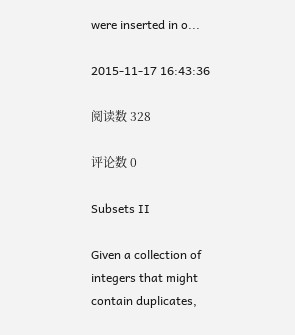were inserted in o...

2015-11-17 16:43:36

阅读数 328

评论数 0

Subsets II

Given a collection of integers that might contain duplicates,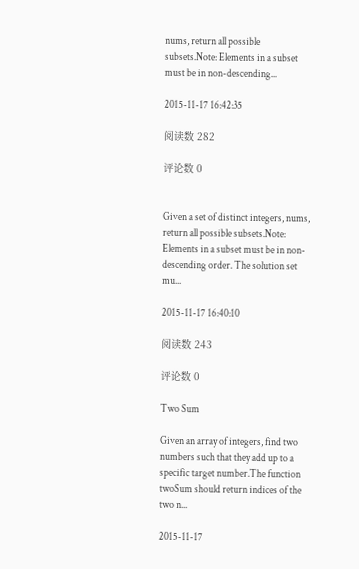nums, return all possible subsets.Note: Elements in a subset must be in non-descending...

2015-11-17 16:42:35

阅读数 282

评论数 0


Given a set of distinct integers, nums, return all possible subsets.Note: Elements in a subset must be in non-descending order. The solution set mu...

2015-11-17 16:40:10

阅读数 243

评论数 0

Two Sum

Given an array of integers, find two numbers such that they add up to a specific target number.The function twoSum should return indices of the two n...

2015-11-17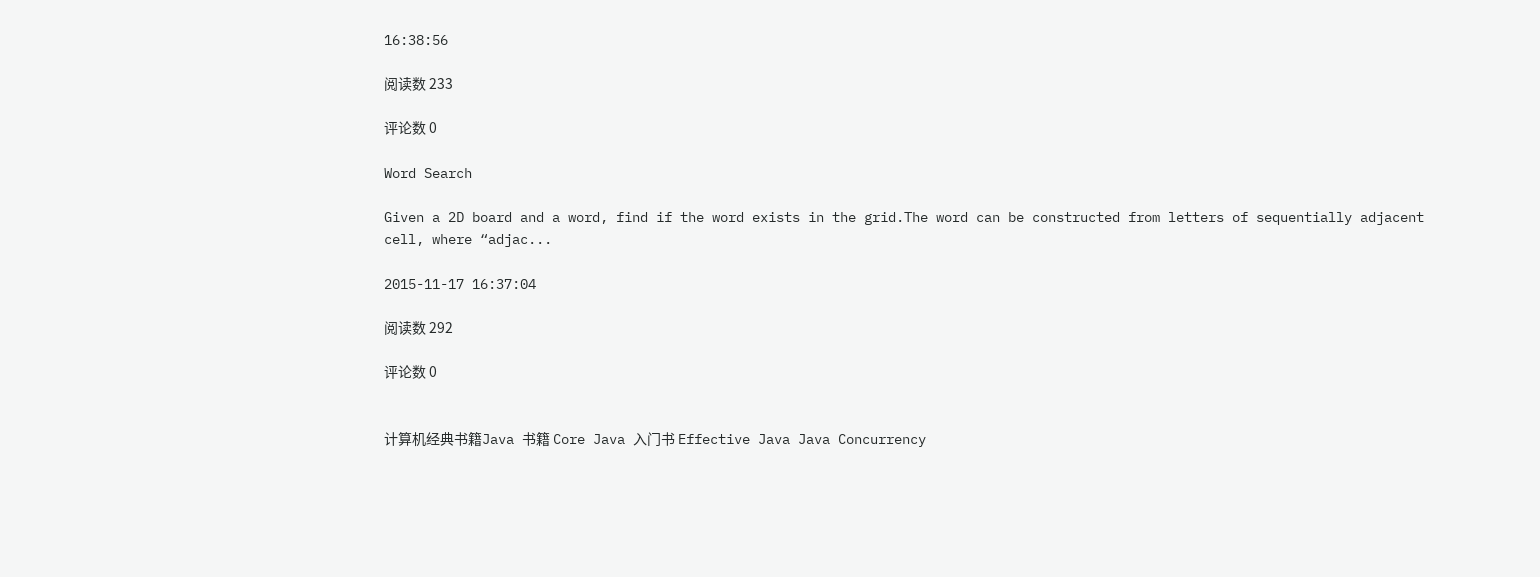16:38:56

阅读数 233

评论数 0

Word Search

Given a 2D board and a word, find if the word exists in the grid.The word can be constructed from letters of sequentially adjacent cell, where “adjac...

2015-11-17 16:37:04

阅读数 292

评论数 0


计算机经典书籍Java 书籍 Core Java 入门书 Effective Java Java Concurrency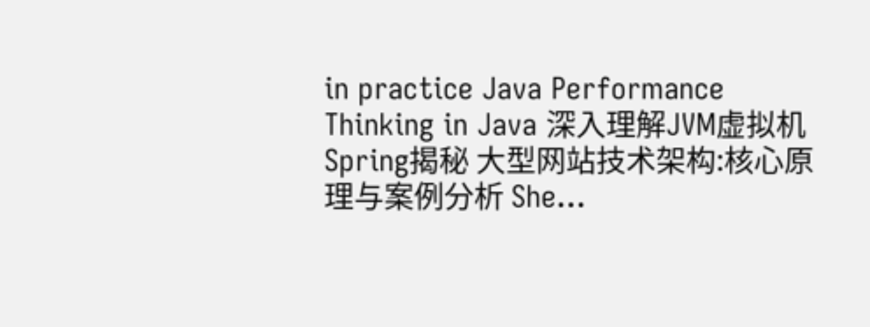in practice Java Performance Thinking in Java 深入理解JVM虚拟机 Spring揭秘 大型网站技术架构:核心原理与案例分析 She...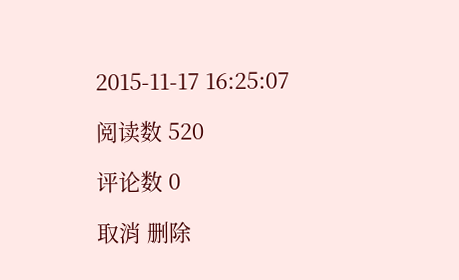2015-11-17 16:25:07

阅读数 520

评论数 0

取消 删除